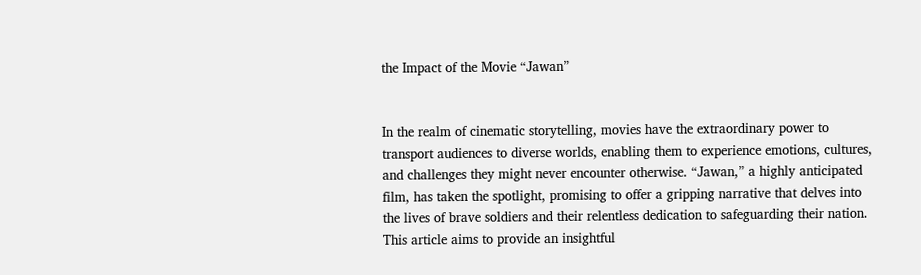the Impact of the Movie “Jawan”


In the realm of cinematic storytelling, movies have the extraordinary power to transport audiences to diverse worlds, enabling them to experience emotions, cultures, and challenges they might never encounter otherwise. “Jawan,” a highly anticipated film, has taken the spotlight, promising to offer a gripping narrative that delves into the lives of brave soldiers and their relentless dedication to safeguarding their nation. This article aims to provide an insightful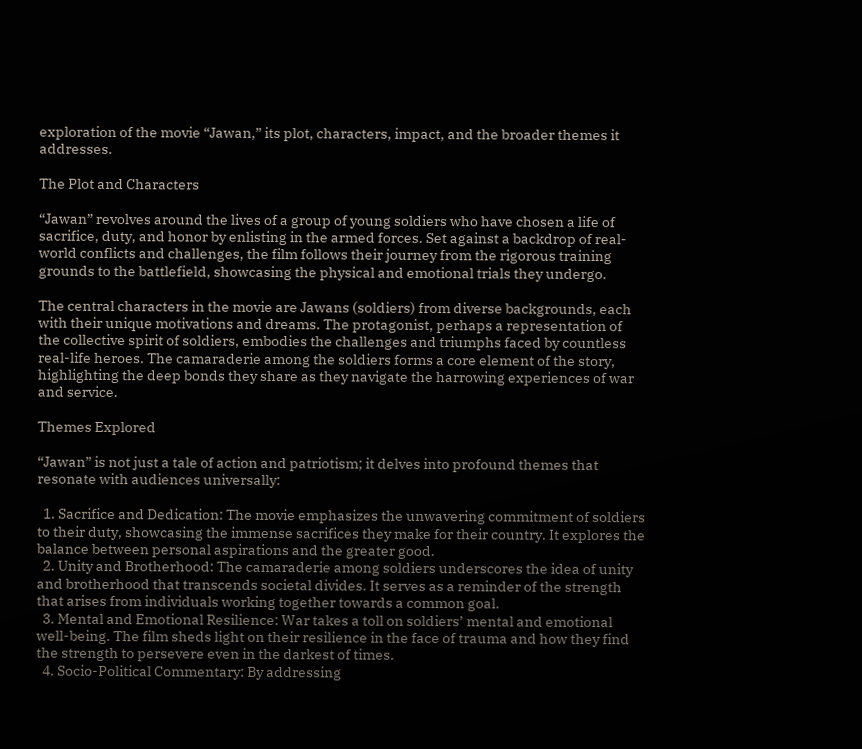exploration of the movie “Jawan,” its plot, characters, impact, and the broader themes it addresses.

The Plot and Characters

“Jawan” revolves around the lives of a group of young soldiers who have chosen a life of sacrifice, duty, and honor by enlisting in the armed forces. Set against a backdrop of real-world conflicts and challenges, the film follows their journey from the rigorous training grounds to the battlefield, showcasing the physical and emotional trials they undergo.

The central characters in the movie are Jawans (soldiers) from diverse backgrounds, each with their unique motivations and dreams. The protagonist, perhaps a representation of the collective spirit of soldiers, embodies the challenges and triumphs faced by countless real-life heroes. The camaraderie among the soldiers forms a core element of the story, highlighting the deep bonds they share as they navigate the harrowing experiences of war and service.

Themes Explored

“Jawan” is not just a tale of action and patriotism; it delves into profound themes that resonate with audiences universally:

  1. Sacrifice and Dedication: The movie emphasizes the unwavering commitment of soldiers to their duty, showcasing the immense sacrifices they make for their country. It explores the balance between personal aspirations and the greater good.
  2. Unity and Brotherhood: The camaraderie among soldiers underscores the idea of unity and brotherhood that transcends societal divides. It serves as a reminder of the strength that arises from individuals working together towards a common goal.
  3. Mental and Emotional Resilience: War takes a toll on soldiers’ mental and emotional well-being. The film sheds light on their resilience in the face of trauma and how they find the strength to persevere even in the darkest of times.
  4. Socio-Political Commentary: By addressing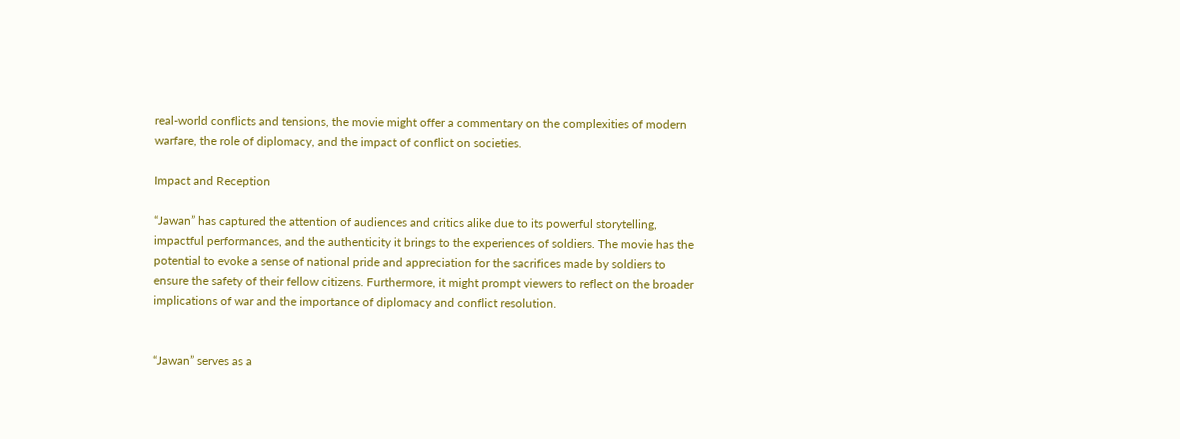real-world conflicts and tensions, the movie might offer a commentary on the complexities of modern warfare, the role of diplomacy, and the impact of conflict on societies.

Impact and Reception

“Jawan” has captured the attention of audiences and critics alike due to its powerful storytelling, impactful performances, and the authenticity it brings to the experiences of soldiers. The movie has the potential to evoke a sense of national pride and appreciation for the sacrifices made by soldiers to ensure the safety of their fellow citizens. Furthermore, it might prompt viewers to reflect on the broader implications of war and the importance of diplomacy and conflict resolution.


“Jawan” serves as a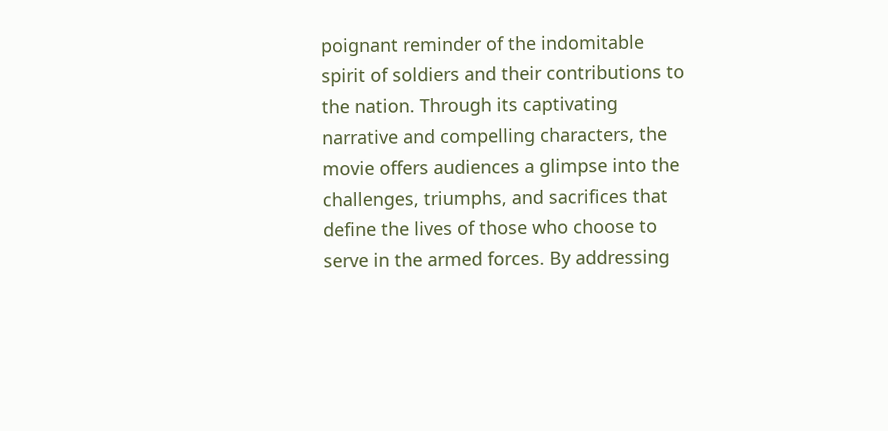poignant reminder of the indomitable spirit of soldiers and their contributions to the nation. Through its captivating narrative and compelling characters, the movie offers audiences a glimpse into the challenges, triumphs, and sacrifices that define the lives of those who choose to serve in the armed forces. By addressing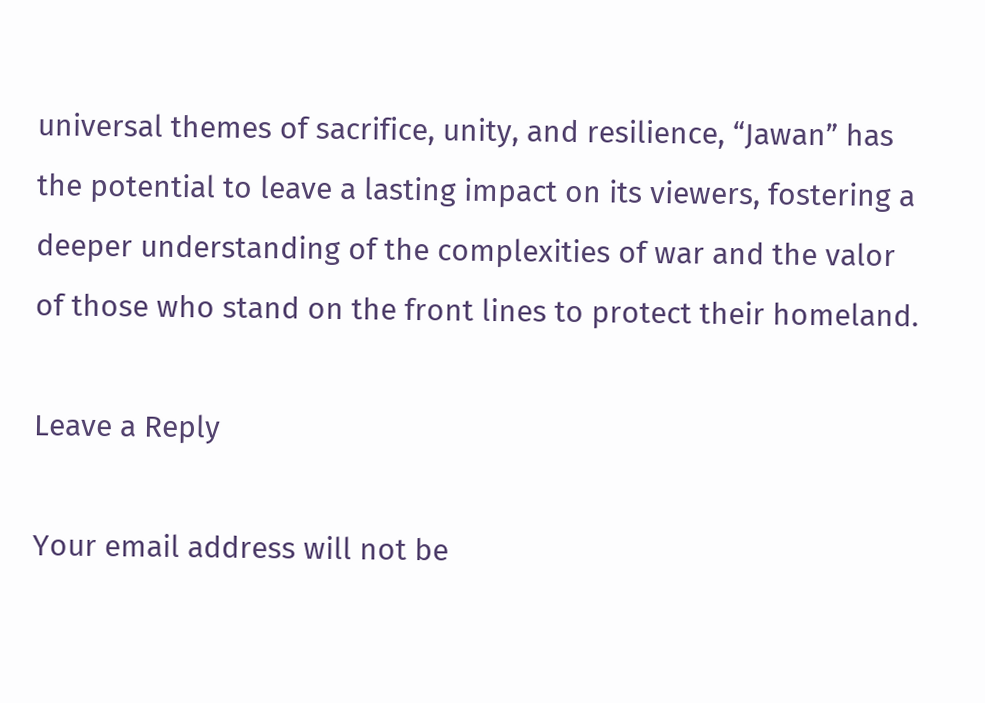universal themes of sacrifice, unity, and resilience, “Jawan” has the potential to leave a lasting impact on its viewers, fostering a deeper understanding of the complexities of war and the valor of those who stand on the front lines to protect their homeland.

Leave a Reply

Your email address will not be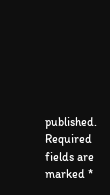published. Required fields are marked *